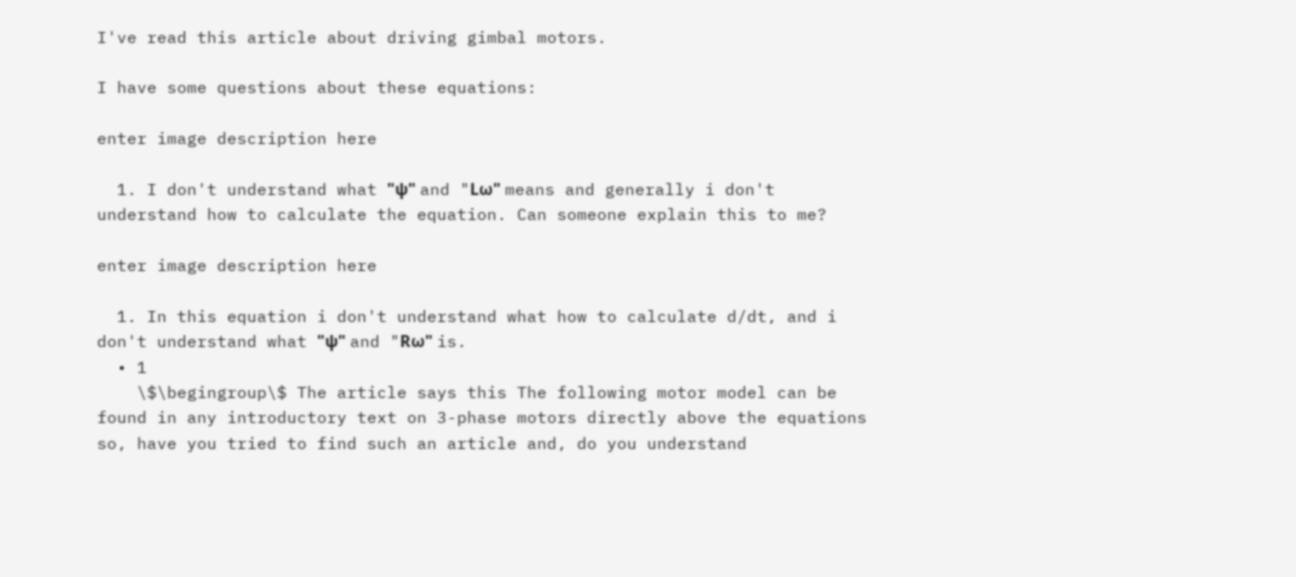I've read this article about driving gimbal motors.

I have some questions about these equations:

enter image description here

  1. I don't understand what "ψ" and "Lω" means and generally i don't understand how to calculate the equation. Can someone explain this to me?

enter image description here

  1. In this equation i don't understand what how to calculate d/dt, and i don't understand what "ψ" and "Rω" is.
  • 1
    \$\begingroup\$ The article says this The following motor model can be found in any introductory text on 3-phase motors directly above the equations so, have you tried to find such an article and, do you understand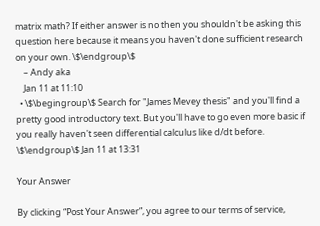matrix math? If either answer is no then you shouldn't be asking this question here because it means you haven't done sufficient research on your own. \$\endgroup\$
    – Andy aka
    Jan 11 at 11:10
  • \$\begingroup\$ Search for "James Mevey thesis" and you'll find a pretty good introductory text. But you'll have to go even more basic if you really haven't seen differential calculus like d/dt before. \$\endgroup\$ Jan 11 at 13:31

Your Answer

By clicking “Post Your Answer”, you agree to our terms of service,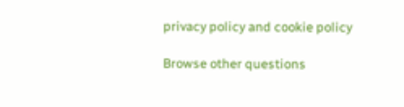privacy policy and cookie policy

Browse other questions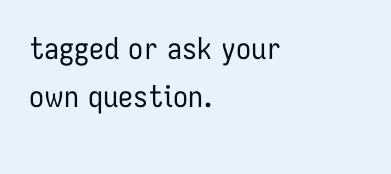tagged or ask your own question.